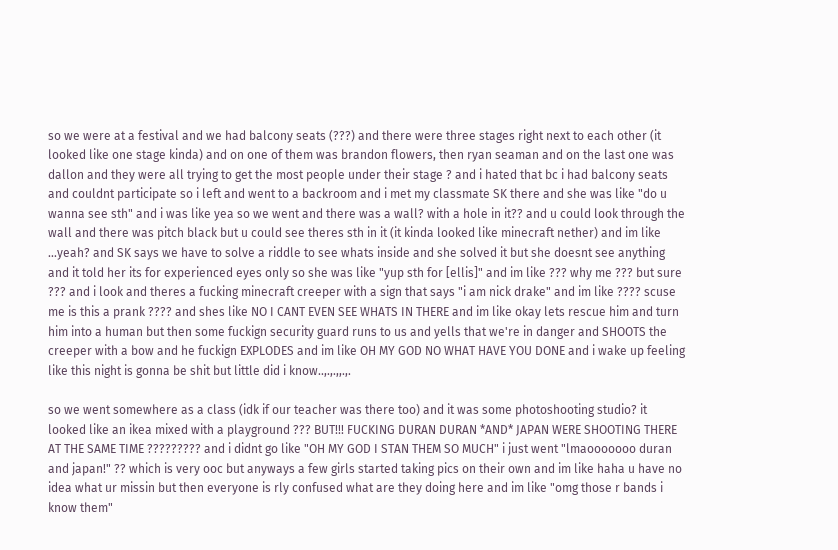so we were at a festival and we had balcony seats (???) and there were three stages right next to each other (it looked like one stage kinda) and on one of them was brandon flowers, then ryan seaman and on the last one was dallon and they were all trying to get the most people under their stage ? and i hated that bc i had balcony seats and couldnt participate so i left and went to a backroom and i met my classmate SK there and she was like "do u wanna see sth" and i was like yea so we went and there was a wall? with a hole in it?? and u could look through the wall and there was pitch black but u could see theres sth in it (it kinda looked like minecraft nether) and im like ...yeah? and SK says we have to solve a riddle to see whats inside and she solved it but she doesnt see anything and it told her its for experienced eyes only so she was like "yup sth for [ellis]" and im like ??? why me ??? but sure ??? and i look and theres a fucking minecraft creeper with a sign that says "i am nick drake" and im like ???? scuse me is this a prank ???? and shes like NO I CANT EVEN SEE WHATS IN THERE and im like okay lets rescue him and turn him into a human but then some fuckign security guard runs to us and yells that we're in danger and SHOOTS the creeper with a bow and he fuckign EXPLODES and im like OH MY GOD NO WHAT HAVE YOU DONE and i wake up feeling like this night is gonna be shit but little did i know..,.,.,,.,.

so we went somewhere as a class (idk if our teacher was there too) and it was some photoshooting studio? it looked like an ikea mixed with a playground ??? BUT!!! FUCKING DURAN DURAN *AND* JAPAN WERE SHOOTING THERE AT THE SAME TIME ????????? and i didnt go like "OH MY GOD I STAN THEM SO MUCH" i just went "lmaooooooo duran and japan!" ?? which is very ooc but anyways a few girls started taking pics on their own and im like haha u have no idea what ur missin but then everyone is rly confused what are they doing here and im like "omg those r bands i know them"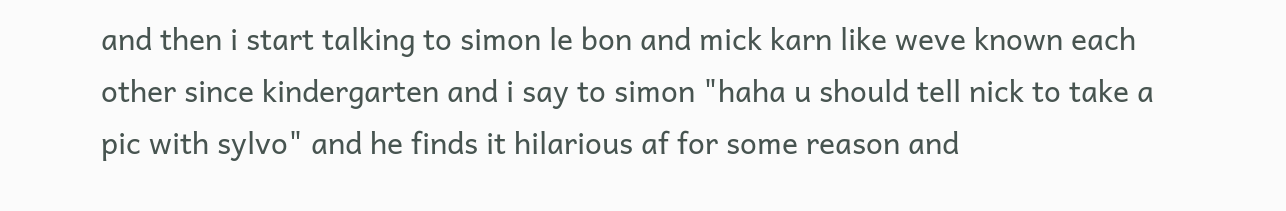and then i start talking to simon le bon and mick karn like weve known each other since kindergarten and i say to simon "haha u should tell nick to take a pic with sylvo" and he finds it hilarious af for some reason and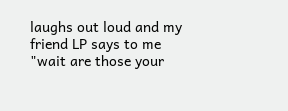laughs out loud and my friend LP says to me "wait are those your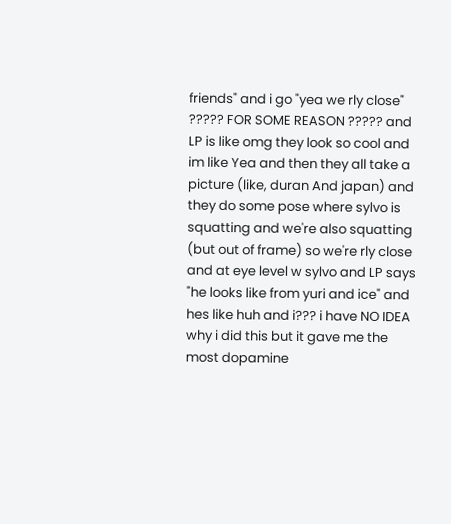friends" and i go "yea we rly close" ????? FOR SOME REASON ????? and LP is like omg they look so cool and im like Yea and then they all take a picture (like, duran And japan) and they do some pose where sylvo is squatting and we're also squatting (but out of frame) so we're rly close and at eye level w sylvo and LP says "he looks like from yuri and ice" and hes like huh and i??? i have NO IDEA why i did this but it gave me the most dopamine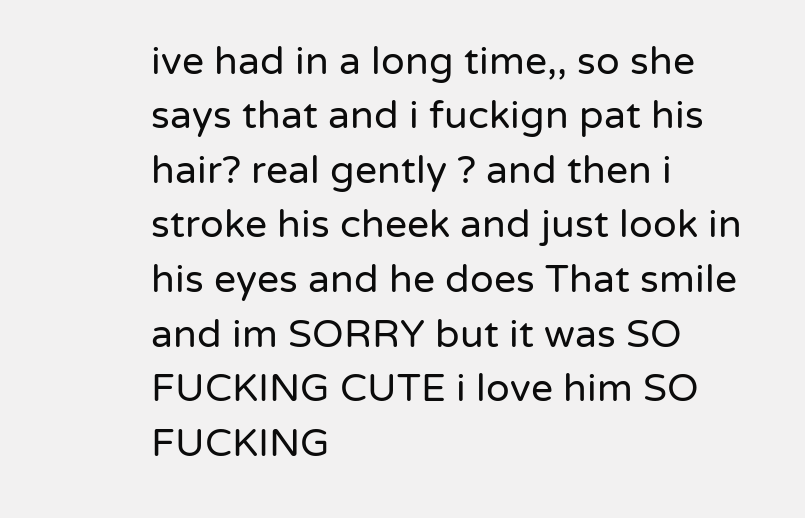ive had in a long time,, so she says that and i fuckign pat his hair? real gently ? and then i stroke his cheek and just look in his eyes and he does That smile and im SORRY but it was SO FUCKING CUTE i love him SO FUCKING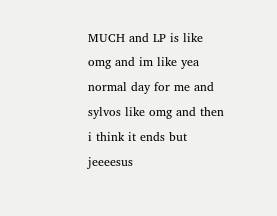MUCH and LP is like omg and im like yea normal day for me and sylvos like omg and then i think it ends but jeeeesus